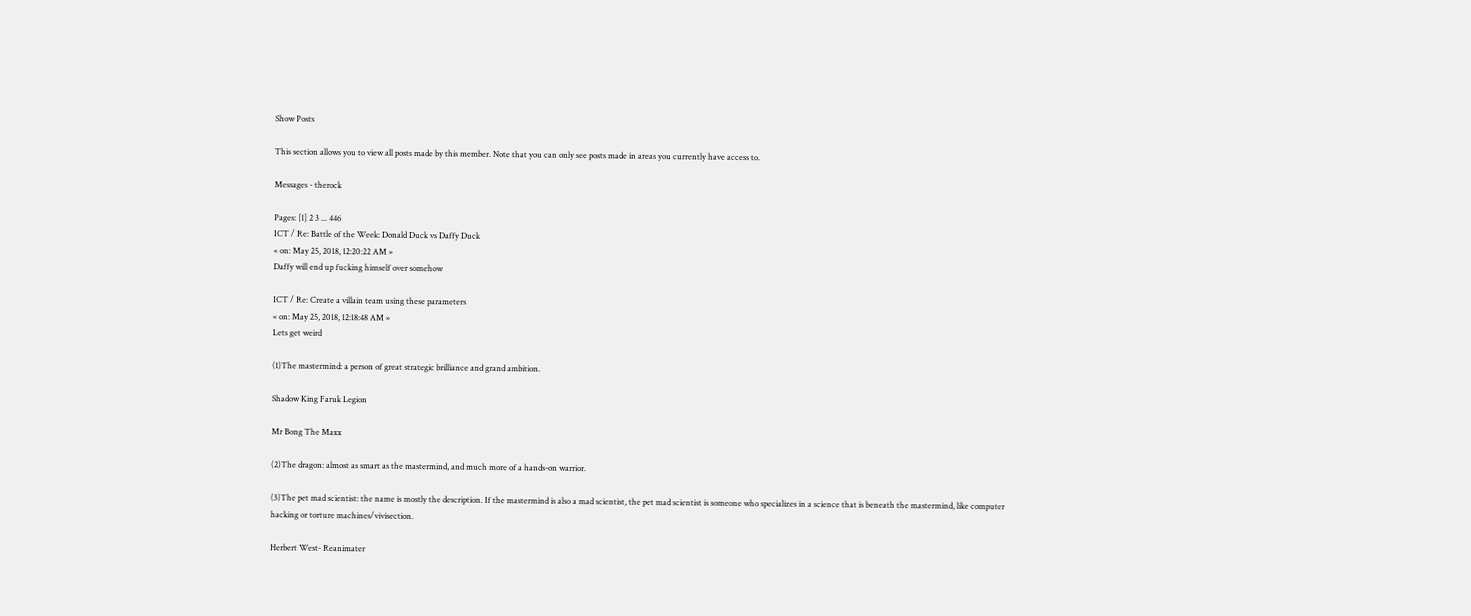Show Posts

This section allows you to view all posts made by this member. Note that you can only see posts made in areas you currently have access to.

Messages - therock

Pages: [1] 2 3 ... 446
ICT / Re: Battle of the Week: Donald Duck vs Daffy Duck
« on: May 25, 2018, 12:20:22 AM »
Daffy will end up fucking himself over somehow

ICT / Re: Create a villain team using these parameters
« on: May 25, 2018, 12:18:48 AM »
Lets get weird

(1)The mastermind: a person of great strategic brilliance and grand ambition.

Shadow King Faruk Legion

Mr Bong The Maxx

(2)The dragon: almost as smart as the mastermind, and much more of a hands-on warrior.

(3)The pet mad scientist: the name is mostly the description. If the mastermind is also a mad scientist, the pet mad scientist is someone who specializes in a science that is beneath the mastermind, like computer hacking or torture machines/vivisection.

Herbert West- Reanimater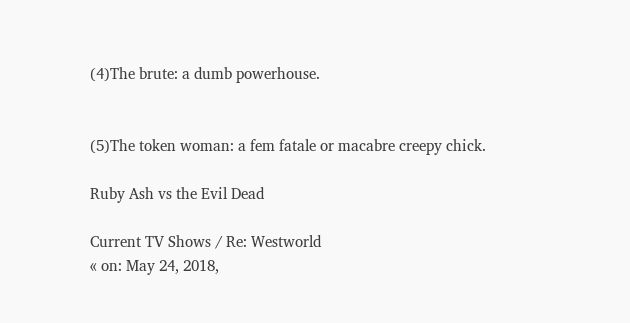(4)The brute: a dumb powerhouse.


(5)The token woman: a fem fatale or macabre creepy chick.

Ruby Ash vs the Evil Dead

Current TV Shows / Re: Westworld
« on: May 24, 2018,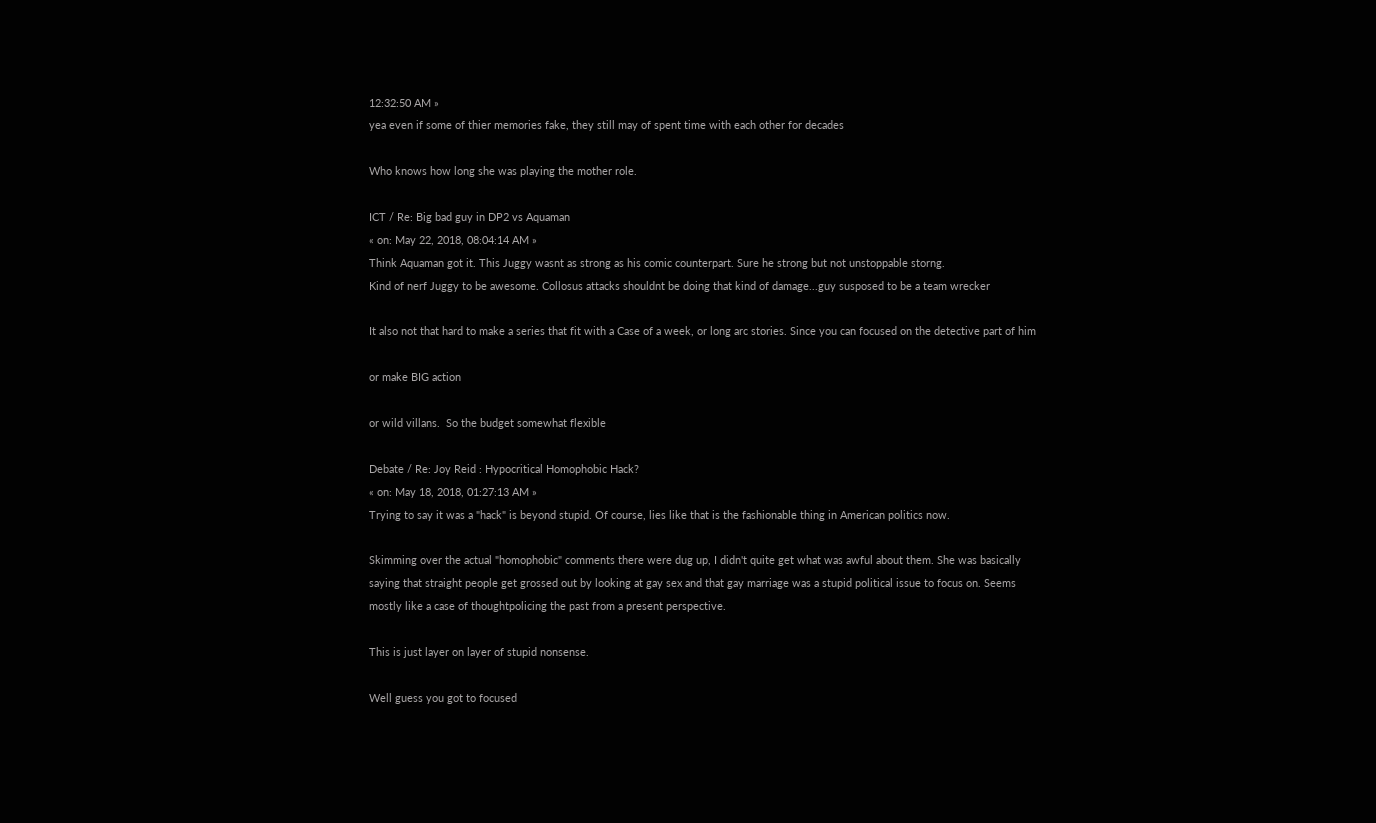12:32:50 AM »
yea even if some of thier memories fake, they still may of spent time with each other for decades

Who knows how long she was playing the mother role.

ICT / Re: Big bad guy in DP2 vs Aquaman
« on: May 22, 2018, 08:04:14 AM »
Think Aquaman got it. This Juggy wasnt as strong as his comic counterpart. Sure he strong but not unstoppable storng.
Kind of nerf Juggy to be awesome. Collosus attacks shouldnt be doing that kind of damage...guy susposed to be a team wrecker

It also not that hard to make a series that fit with a Case of a week, or long arc stories. Since you can focused on the detective part of him

or make BIG action

or wild villans.  So the budget somewhat flexible

Debate / Re: Joy Reid : Hypocritical Homophobic Hack?
« on: May 18, 2018, 01:27:13 AM »
Trying to say it was a "hack" is beyond stupid. Of course, lies like that is the fashionable thing in American politics now.

Skimming over the actual "homophobic" comments there were dug up, I didn't quite get what was awful about them. She was basically saying that straight people get grossed out by looking at gay sex and that gay marriage was a stupid political issue to focus on. Seems mostly like a case of thoughtpolicing the past from a present perspective.

This is just layer on layer of stupid nonsense.

Well guess you got to focused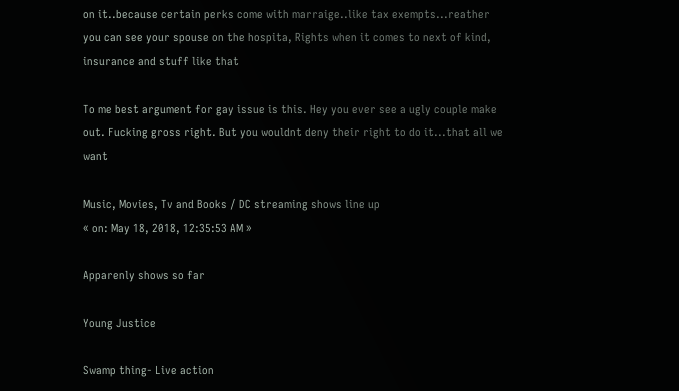on it..because certain perks come with marraige..like tax exempts...reather you can see your spouse on the hospita, Rights when it comes to next of kind, insurance and stuff like that

To me best argument for gay issue is this. Hey you ever see a ugly couple make out. Fucking gross right. But you wouldnt deny their right to do it...that all we want

Music, Movies, Tv and Books / DC streaming shows line up
« on: May 18, 2018, 12:35:53 AM »

Apparenly shows so far

Young Justice

Swamp thing- Live action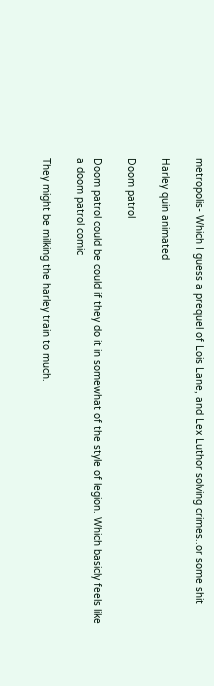metropolis- Which I guess a prequel of Lois Lane, and Lex Luthor solving crimes..or some shit

Harley quin animated

Doom patrol

Doom patrol could be could if they do it in somewhat of the style of legion. Which basicly feels like a doom patrol comic

They might be milking the harley train to much.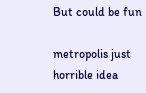But could be fun

metropolis just horrible idea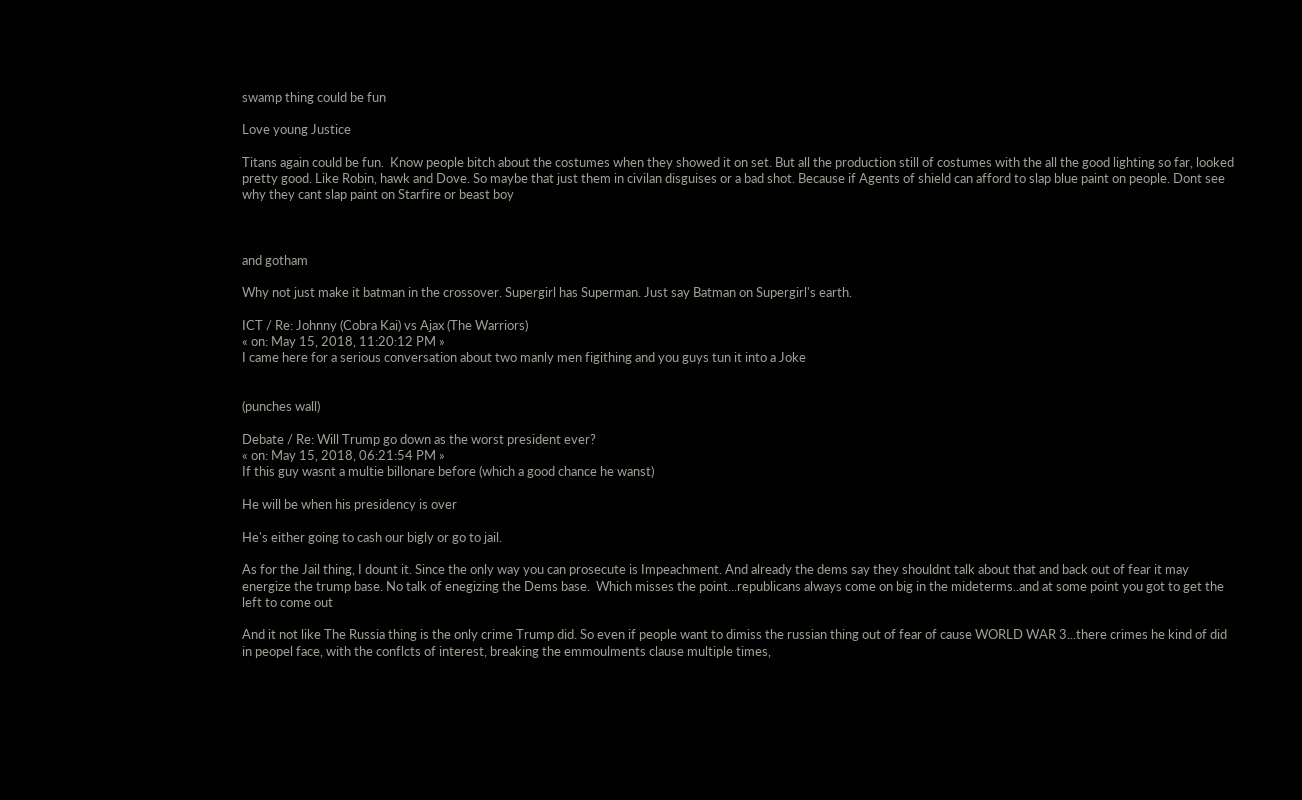swamp thing could be fun

Love young Justice

Titans again could be fun.  Know people bitch about the costumes when they showed it on set. But all the production still of costumes with the all the good lighting so far, looked pretty good. Like Robin, hawk and Dove. So maybe that just them in civilan disguises or a bad shot. Because if Agents of shield can afford to slap blue paint on people. Dont see why they cant slap paint on Starfire or beast boy



and gotham

Why not just make it batman in the crossover. Supergirl has Superman. Just say Batman on Supergirl's earth.

ICT / Re: Johnny (Cobra Kai) vs Ajax (The Warriors)
« on: May 15, 2018, 11:20:12 PM »
I came here for a serious conversation about two manly men figithing and you guys tun it into a Joke


(punches wall)

Debate / Re: Will Trump go down as the worst president ever?
« on: May 15, 2018, 06:21:54 PM »
If this guy wasnt a multie billonare before (which a good chance he wanst)

He will be when his presidency is over

He's either going to cash our bigly or go to jail.

As for the Jail thing, I dount it. Since the only way you can prosecute is Impeachment. And already the dems say they shouldnt talk about that and back out of fear it may energize the trump base. No talk of enegizing the Dems base.  Which misses the point...republicans always come on big in the mideterms..and at some point you got to get the left to come out

And it not like The Russia thing is the only crime Trump did. So even if people want to dimiss the russian thing out of fear of cause WORLD WAR 3...there crimes he kind of did in peopel face, with the conflcts of interest, breaking the emmoulments clause multiple times,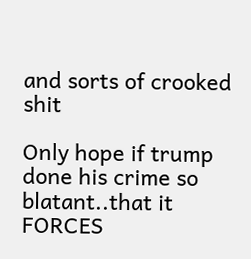and sorts of crooked shit

Only hope if trump done his crime so blatant..that it FORCES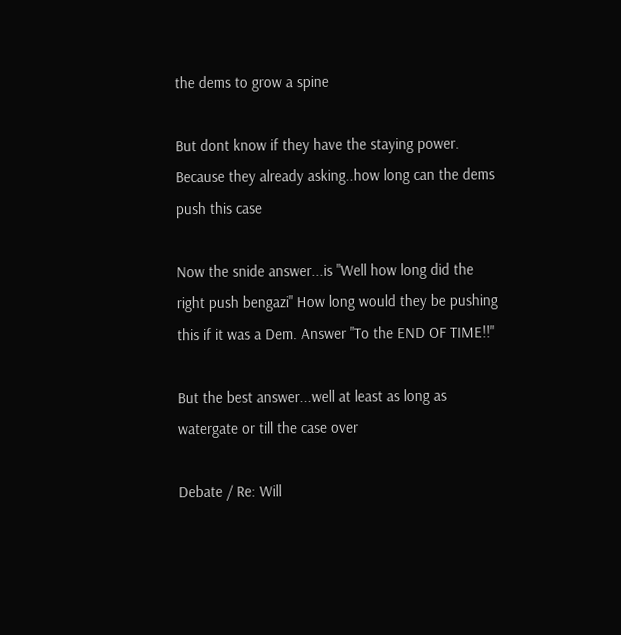the dems to grow a spine

But dont know if they have the staying power. Because they already asking..how long can the dems push this case

Now the snide answer...is "Well how long did the right push bengazi" How long would they be pushing this if it was a Dem. Answer "To the END OF TIME!!"

But the best answer...well at least as long as watergate or till the case over

Debate / Re: Will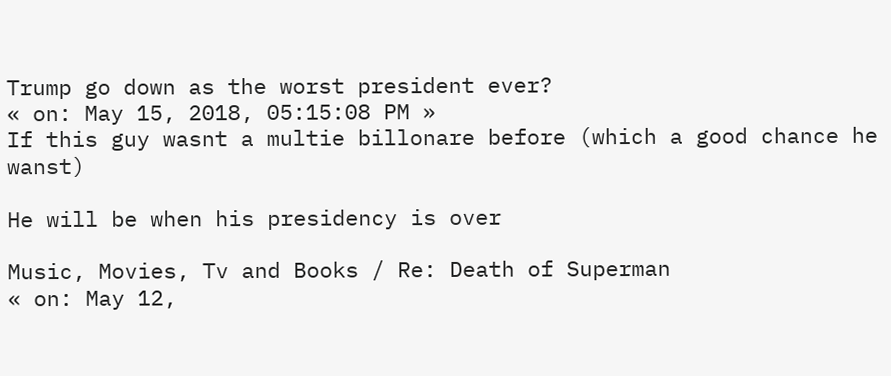Trump go down as the worst president ever?
« on: May 15, 2018, 05:15:08 PM »
If this guy wasnt a multie billonare before (which a good chance he wanst)

He will be when his presidency is over

Music, Movies, Tv and Books / Re: Death of Superman
« on: May 12,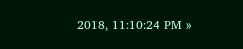2018, 11:10:24 PM »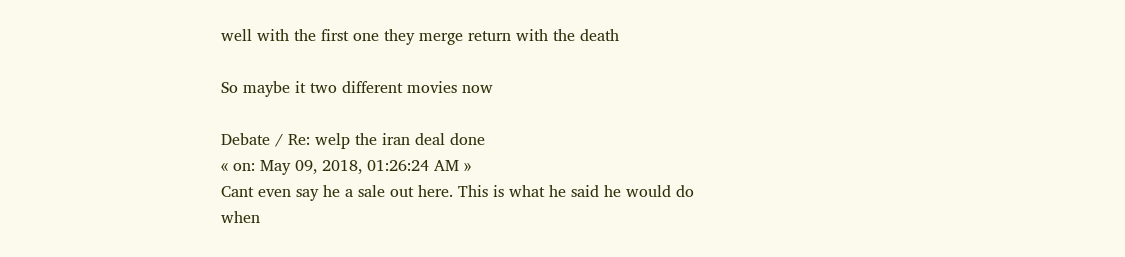well with the first one they merge return with the death

So maybe it two different movies now

Debate / Re: welp the iran deal done
« on: May 09, 2018, 01:26:24 AM »
Cant even say he a sale out here. This is what he said he would do when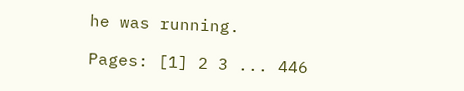he was running.

Pages: [1] 2 3 ... 446